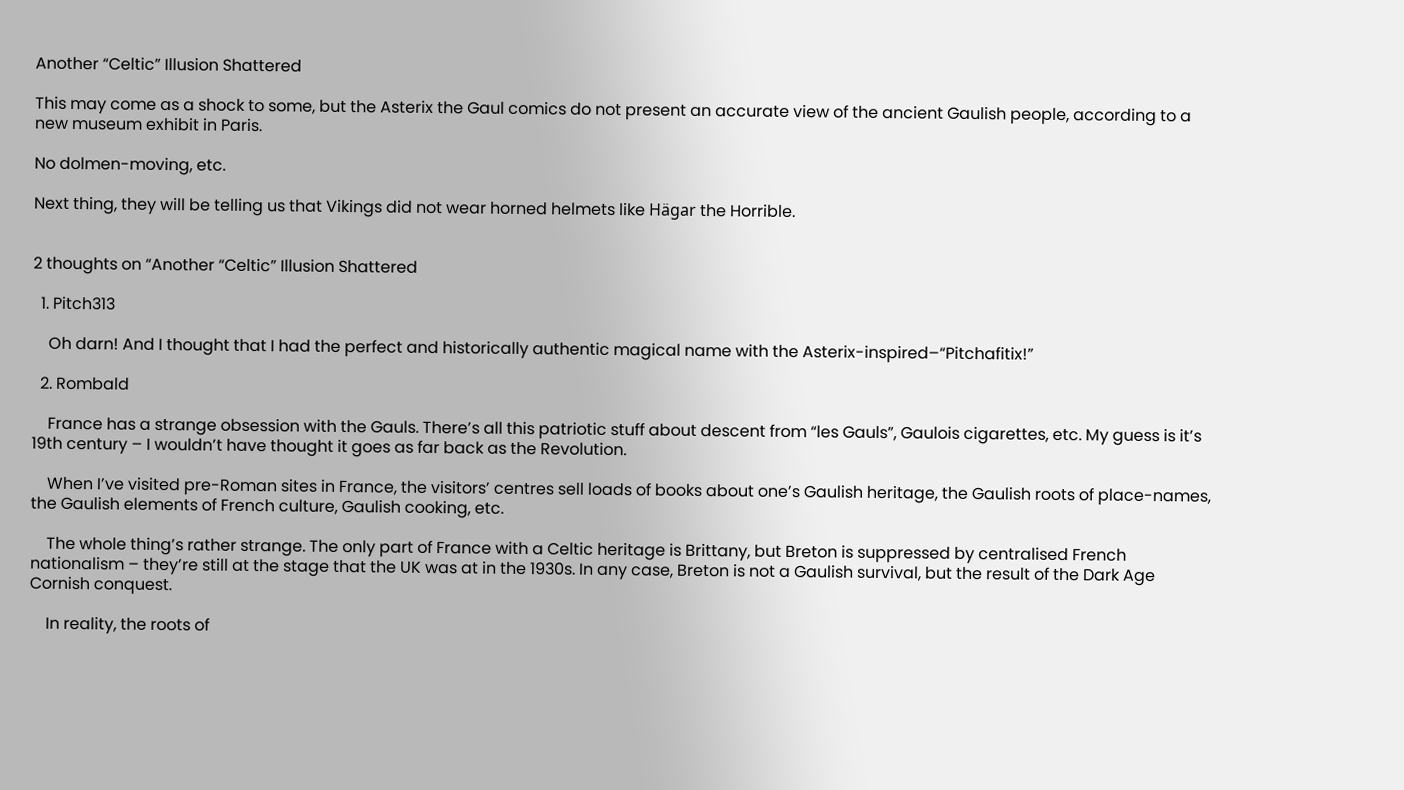Another “Celtic” Illusion Shattered

This may come as a shock to some, but the Asterix the Gaul comics do not present an accurate view of the ancient Gaulish people, according to a new museum exhibit in Paris.

No dolmen-moving, etc.

Next thing, they will be telling us that Vikings did not wear horned helmets like Hägar the Horrible.


2 thoughts on “Another “Celtic” Illusion Shattered

  1. Pitch313

    Oh darn! And I thought that I had the perfect and historically authentic magical name with the Asterix-inspired–“Pitchafitix!”

  2. Rombald

    France has a strange obsession with the Gauls. There’s all this patriotic stuff about descent from “les Gauls”, Gaulois cigarettes, etc. My guess is it’s 19th century – I wouldn’t have thought it goes as far back as the Revolution.

    When I’ve visited pre-Roman sites in France, the visitors’ centres sell loads of books about one’s Gaulish heritage, the Gaulish roots of place-names, the Gaulish elements of French culture, Gaulish cooking, etc.

    The whole thing’s rather strange. The only part of France with a Celtic heritage is Brittany, but Breton is suppressed by centralised French nationalism – they’re still at the stage that the UK was at in the 1930s. In any case, Breton is not a Gaulish survival, but the result of the Dark Age Cornish conquest.

    In reality, the roots of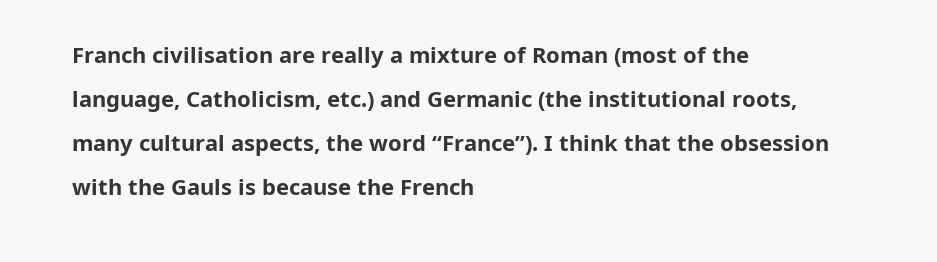Franch civilisation are really a mixture of Roman (most of the language, Catholicism, etc.) and Germanic (the institutional roots, many cultural aspects, the word “France”). I think that the obsession with the Gauls is because the French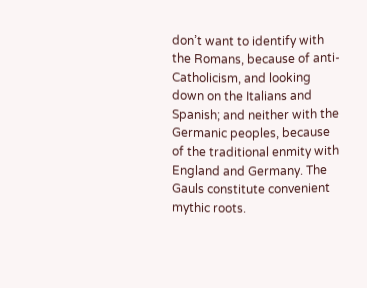don’t want to identify with the Romans, because of anti-Catholicism, and looking down on the Italians and Spanish; and neither with the Germanic peoples, because of the traditional enmity with England and Germany. The Gauls constitute convenient mythic roots.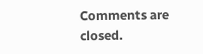Comments are closed.